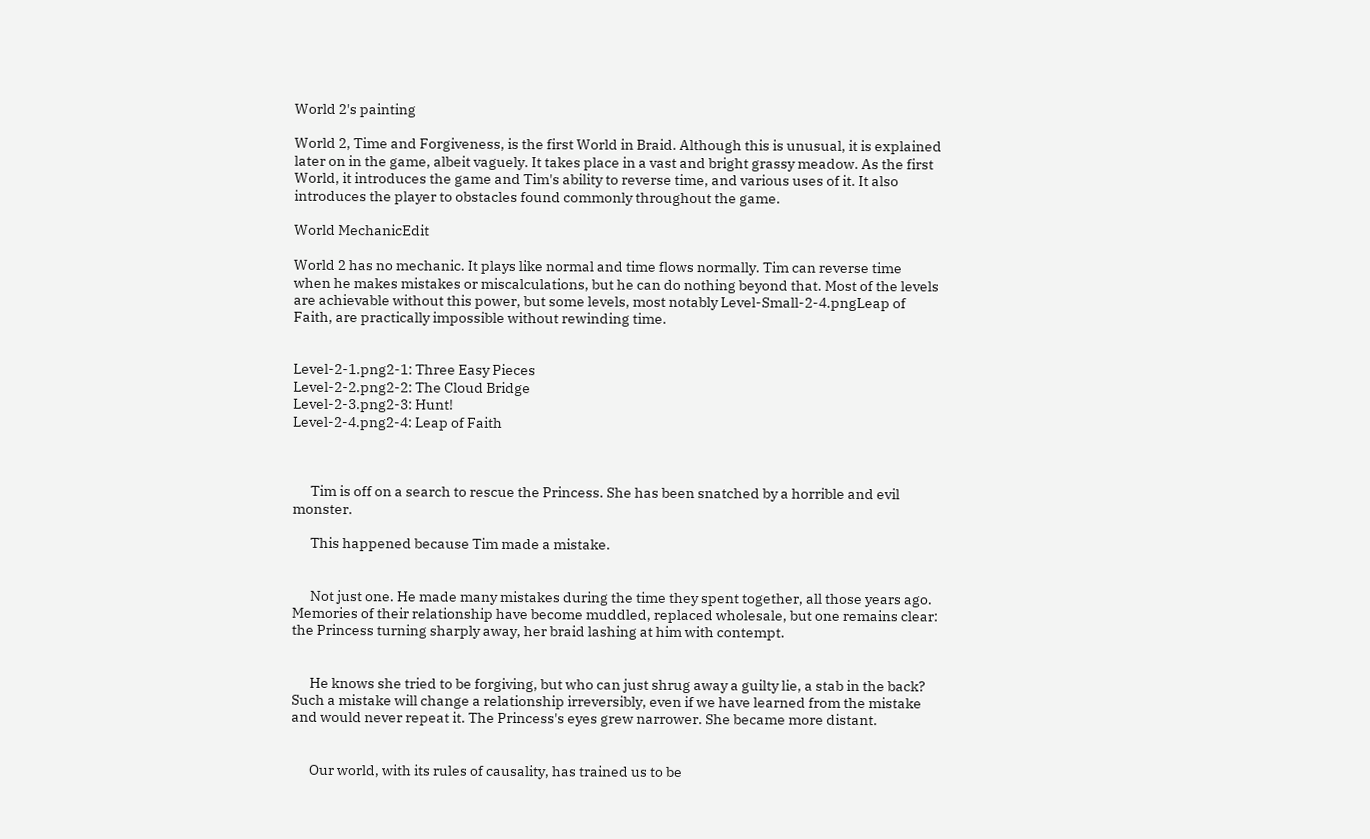World 2's painting

World 2, Time and Forgiveness, is the first World in Braid. Although this is unusual, it is explained later on in the game, albeit vaguely. It takes place in a vast and bright grassy meadow. As the first World, it introduces the game and Tim's ability to reverse time, and various uses of it. It also introduces the player to obstacles found commonly throughout the game.

World MechanicEdit

World 2 has no mechanic. It plays like normal and time flows normally. Tim can reverse time when he makes mistakes or miscalculations, but he can do nothing beyond that. Most of the levels are achievable without this power, but some levels, most notably Level-Small-2-4.pngLeap of Faith, are practically impossible without rewinding time.


Level-2-1.png2-1: Three Easy Pieces
Level-2-2.png2-2: The Cloud Bridge
Level-2-3.png2-3: Hunt!
Level-2-4.png2-4: Leap of Faith



      Tim is off on a search to rescue the Princess. She has been snatched by a horrible and evil monster.

      This happened because Tim made a mistake.


      Not just one. He made many mistakes during the time they spent together, all those years ago. Memories of their relationship have become muddled, replaced wholesale, but one remains clear: the Princess turning sharply away, her braid lashing at him with contempt.


      He knows she tried to be forgiving, but who can just shrug away a guilty lie, a stab in the back? Such a mistake will change a relationship irreversibly, even if we have learned from the mistake and would never repeat it. The Princess's eyes grew narrower. She became more distant.


      Our world, with its rules of causality, has trained us to be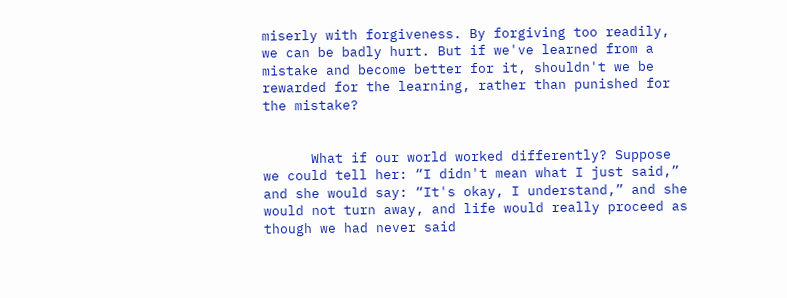miserly with forgiveness. By forgiving too readily, we can be badly hurt. But if we've learned from a mistake and become better for it, shouldn't we be rewarded for the learning, rather than punished for the mistake?


      What if our world worked differently? Suppose we could tell her: “I didn't mean what I just said,” and she would say: “It's okay, I understand,” and she would not turn away, and life would really proceed as though we had never said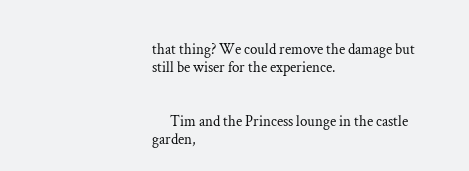that thing? We could remove the damage but still be wiser for the experience.


      Tim and the Princess lounge in the castle garden,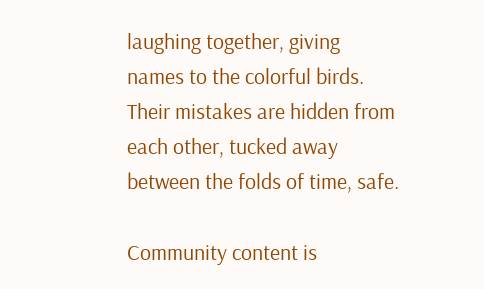laughing together, giving names to the colorful birds. Their mistakes are hidden from each other, tucked away between the folds of time, safe.

Community content is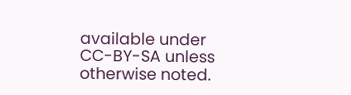available under CC-BY-SA unless otherwise noted.